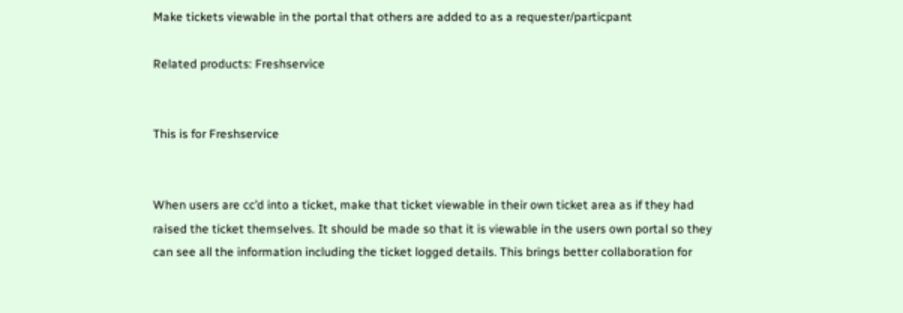Make tickets viewable in the portal that others are added to as a requester/particpant

Related products: Freshservice


This is for Freshservice


When users are cc’d into a ticket, make that ticket viewable in their own ticket area as if they had raised the ticket themselves. It should be made so that it is viewable in the users own portal so they can see all the information including the ticket logged details. This brings better collaboration for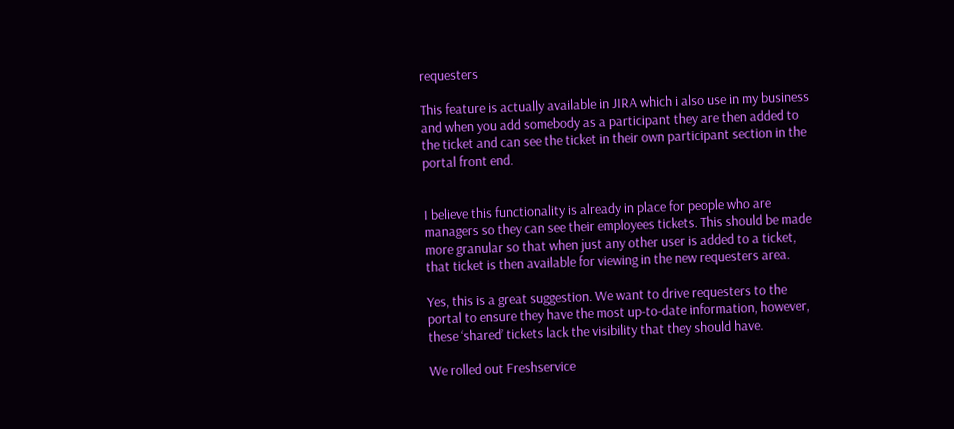requesters

This feature is actually available in JIRA which i also use in my business and when you add somebody as a participant they are then added to the ticket and can see the ticket in their own participant section in the portal front end.


I believe this functionality is already in place for people who are managers so they can see their employees tickets. This should be made more granular so that when just any other user is added to a ticket, that ticket is then available for viewing in the new requesters area.

Yes, this is a great suggestion. We want to drive requesters to the portal to ensure they have the most up-to-date information, however, these ‘shared’ tickets lack the visibility that they should have.

We rolled out Freshservice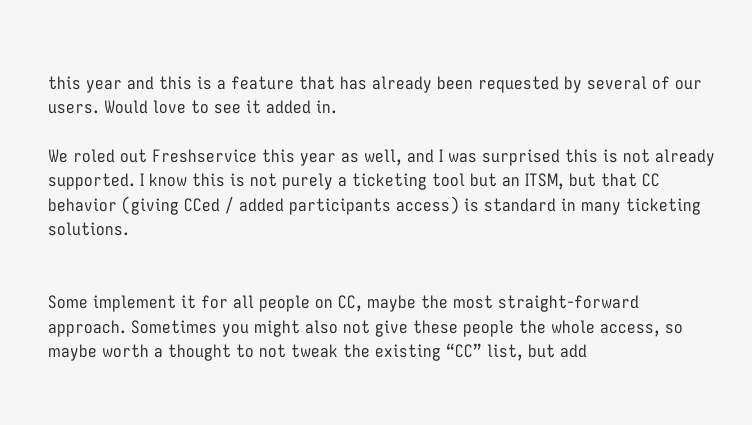this year and this is a feature that has already been requested by several of our users. Would love to see it added in.

We roled out Freshservice this year as well, and I was surprised this is not already supported. I know this is not purely a ticketing tool but an ITSM, but that CC behavior (giving CCed / added participants access) is standard in many ticketing solutions.


Some implement it for all people on CC, maybe the most straight-forward approach. Sometimes you might also not give these people the whole access, so maybe worth a thought to not tweak the existing “CC” list, but add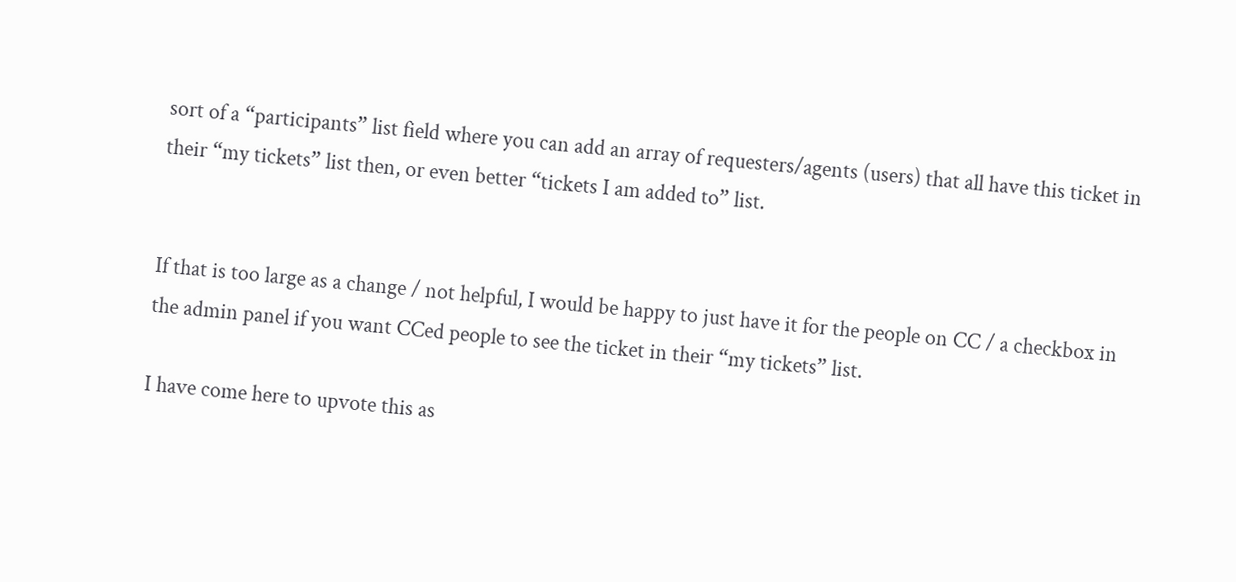sort of a “participants” list field where you can add an array of requesters/agents (users) that all have this ticket in their “my tickets” list then, or even better “tickets I am added to” list.


If that is too large as a change / not helpful, I would be happy to just have it for the people on CC / a checkbox in the admin panel if you want CCed people to see the ticket in their “my tickets” list.

I have come here to upvote this as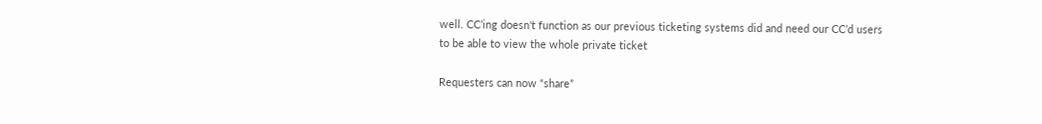well. CC’ing doesn't function as our previous ticketing systems did and need our CC’d users to be able to view the whole private ticket

Requesters can now “share”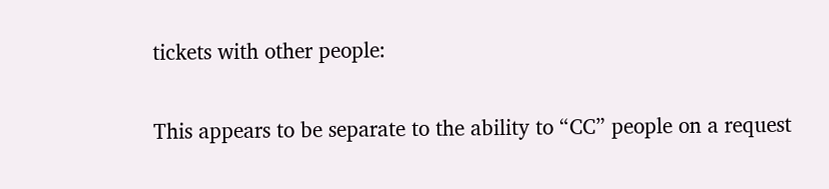tickets with other people:

This appears to be separate to the ability to “CC” people on a request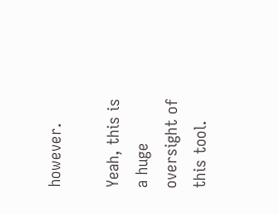however.

Yeah, this is a huge oversight of this tool.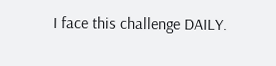I face this challenge DAILY.